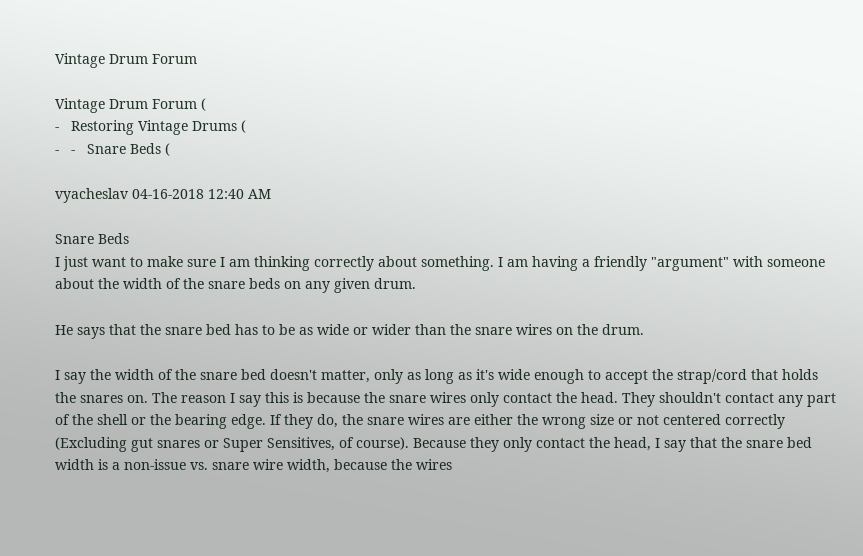Vintage Drum Forum

Vintage Drum Forum (
-   Restoring Vintage Drums (
-   -   Snare Beds (

vyacheslav 04-16-2018 12:40 AM

Snare Beds
I just want to make sure I am thinking correctly about something. I am having a friendly "argument" with someone about the width of the snare beds on any given drum.

He says that the snare bed has to be as wide or wider than the snare wires on the drum.

I say the width of the snare bed doesn't matter, only as long as it's wide enough to accept the strap/cord that holds the snares on. The reason I say this is because the snare wires only contact the head. They shouldn't contact any part of the shell or the bearing edge. If they do, the snare wires are either the wrong size or not centered correctly (Excluding gut snares or Super Sensitives, of course). Because they only contact the head, I say that the snare bed width is a non-issue vs. snare wire width, because the wires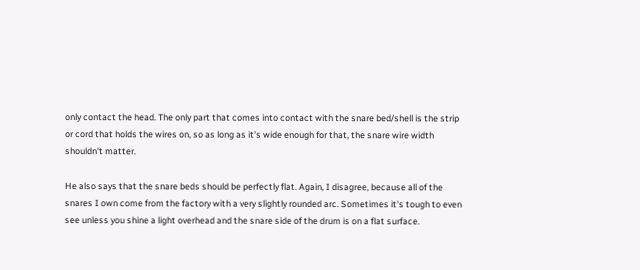only contact the head. The only part that comes into contact with the snare bed/shell is the strip or cord that holds the wires on, so as long as it's wide enough for that, the snare wire width shouldn't matter.

He also says that the snare beds should be perfectly flat. Again, I disagree, because all of the snares I own come from the factory with a very slightly rounded arc. Sometimes it's tough to even see unless you shine a light overhead and the snare side of the drum is on a flat surface.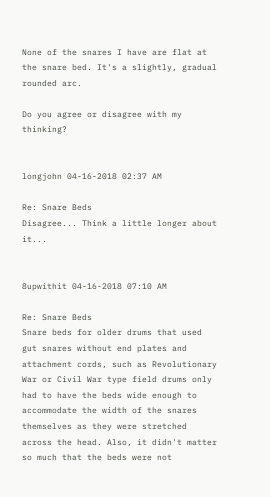None of the snares I have are flat at the snare bed. It's a slightly, gradual rounded arc.

Do you agree or disagree with my thinking?


longjohn 04-16-2018 02:37 AM

Re: Snare Beds
Disagree... Think a little longer about it...


8upwithit 04-16-2018 07:10 AM

Re: Snare Beds
Snare beds for older drums that used gut snares without end plates and attachment cords, such as Revolutionary War or Civil War type field drums only had to have the beds wide enough to accommodate the width of the snares themselves as they were stretched across the head. Also, it didn't matter so much that the beds were not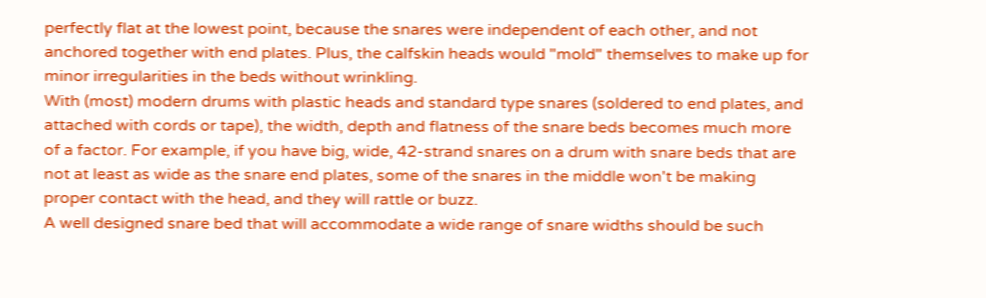perfectly flat at the lowest point, because the snares were independent of each other, and not anchored together with end plates. Plus, the calfskin heads would "mold" themselves to make up for minor irregularities in the beds without wrinkling.
With (most) modern drums with plastic heads and standard type snares (soldered to end plates, and attached with cords or tape), the width, depth and flatness of the snare beds becomes much more of a factor. For example, if you have big, wide, 42-strand snares on a drum with snare beds that are not at least as wide as the snare end plates, some of the snares in the middle won't be making proper contact with the head, and they will rattle or buzz.
A well designed snare bed that will accommodate a wide range of snare widths should be such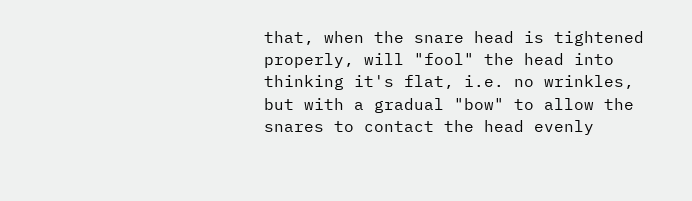that, when the snare head is tightened properly, will "fool" the head into thinking it's flat, i.e. no wrinkles, but with a gradual "bow" to allow the snares to contact the head evenly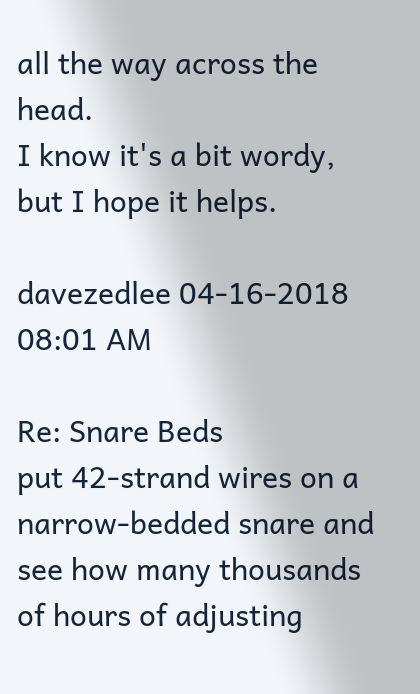all the way across the head.
I know it's a bit wordy, but I hope it helps.

davezedlee 04-16-2018 08:01 AM

Re: Snare Beds
put 42-strand wires on a narrow-bedded snare and see how many thousands of hours of adjusting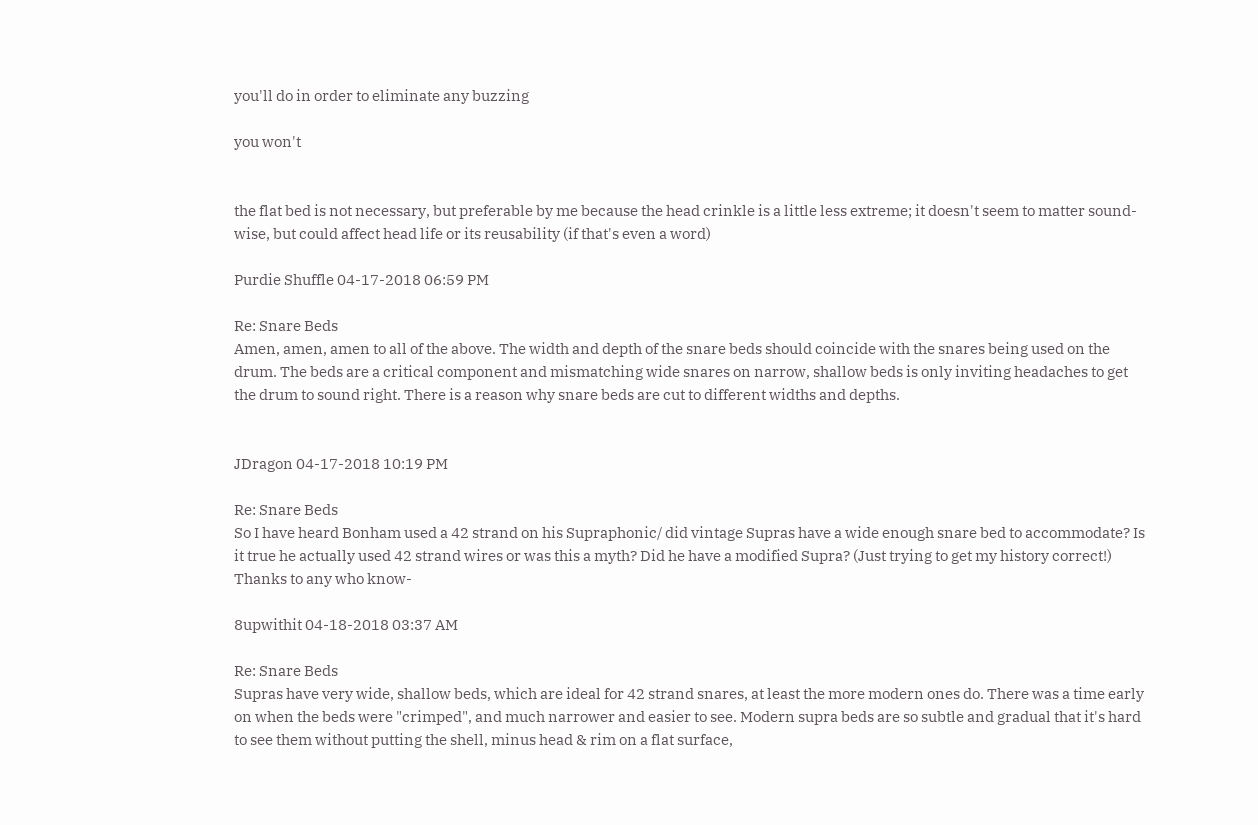you'll do in order to eliminate any buzzing

you won't


the flat bed is not necessary, but preferable by me because the head crinkle is a little less extreme; it doesn't seem to matter sound-wise, but could affect head life or its reusability (if that's even a word)

Purdie Shuffle 04-17-2018 06:59 PM

Re: Snare Beds
Amen, amen, amen to all of the above. The width and depth of the snare beds should coincide with the snares being used on the drum. The beds are a critical component and mismatching wide snares on narrow, shallow beds is only inviting headaches to get the drum to sound right. There is a reason why snare beds are cut to different widths and depths.


JDragon 04-17-2018 10:19 PM

Re: Snare Beds
So I have heard Bonham used a 42 strand on his Supraphonic/ did vintage Supras have a wide enough snare bed to accommodate? Is it true he actually used 42 strand wires or was this a myth? Did he have a modified Supra? (Just trying to get my history correct!) Thanks to any who know-

8upwithit 04-18-2018 03:37 AM

Re: Snare Beds
Supras have very wide, shallow beds, which are ideal for 42 strand snares, at least the more modern ones do. There was a time early on when the beds were "crimped", and much narrower and easier to see. Modern supra beds are so subtle and gradual that it's hard to see them without putting the shell, minus head & rim on a flat surface,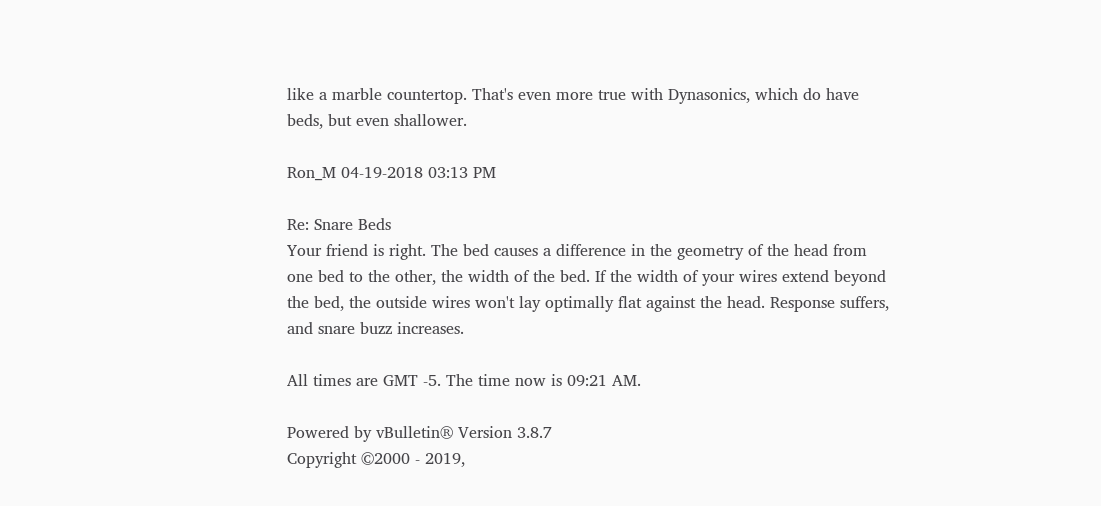like a marble countertop. That's even more true with Dynasonics, which do have beds, but even shallower.

Ron_M 04-19-2018 03:13 PM

Re: Snare Beds
Your friend is right. The bed causes a difference in the geometry of the head from one bed to the other, the width of the bed. If the width of your wires extend beyond the bed, the outside wires won't lay optimally flat against the head. Response suffers, and snare buzz increases.

All times are GMT -5. The time now is 09:21 AM.

Powered by vBulletin® Version 3.8.7
Copyright ©2000 - 2019,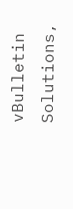vBulletin Solutions,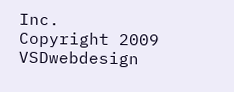Inc.
Copyright 2009 VSDwebdesign